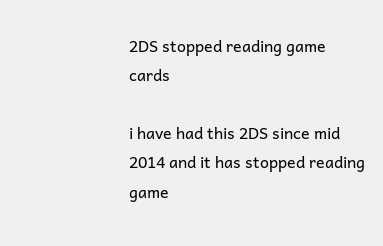2DS stopped reading game cards

i have had this 2DS since mid 2014 and it has stopped reading game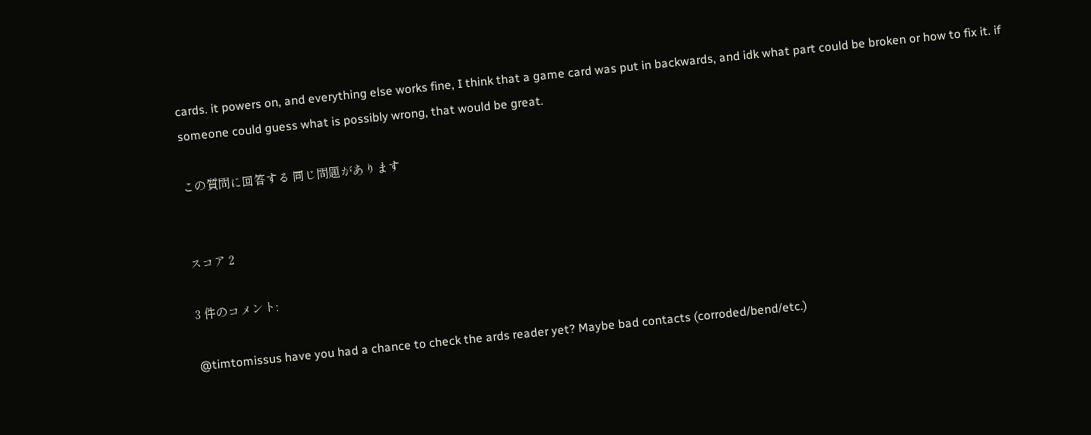cards. it powers on, and everything else works fine, I think that a game card was put in backwards, and idk what part could be broken or how to fix it. if someone could guess what is possibly wrong, that would be great.

この質問に回答する 同じ問題があります


スコア 2

3 件のコメント:

@timtomissus have you had a chance to check the ards reader yet? Maybe bad contacts (corroded/bend/etc.)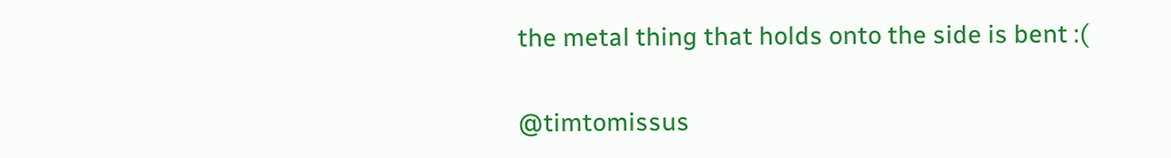the metal thing that holds onto the side is bent :(


@timtomissus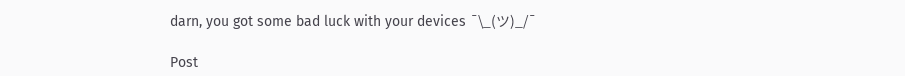darn, you got some bad luck with your devices ¯\_(ツ)_/¯

Post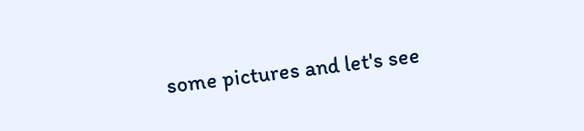some pictures and let's see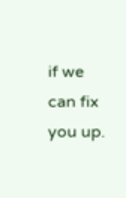if we can fix you up.